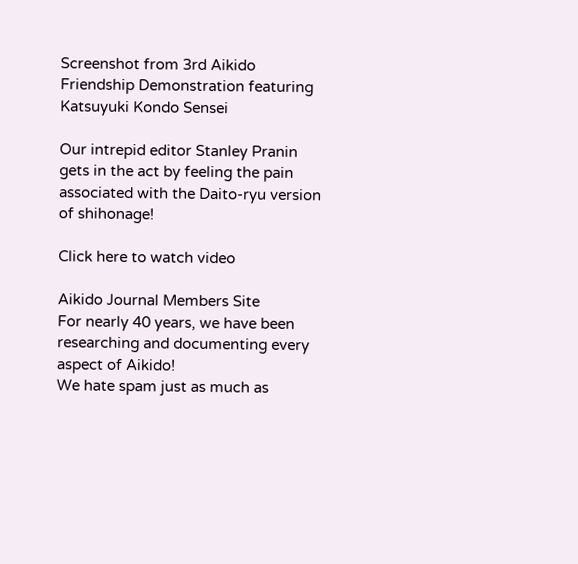Screenshot from 3rd Aikido Friendship Demonstration featuring Katsuyuki Kondo Sensei

Our intrepid editor Stanley Pranin gets in the act by feeling the pain associated with the Daito-ryu version of shihonage!

Click here to watch video

Aikido Journal Members Site
For nearly 40 years, we have been researching and documenting every aspect of Aikido!
We hate spam just as much as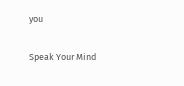you

Speak Your Mind